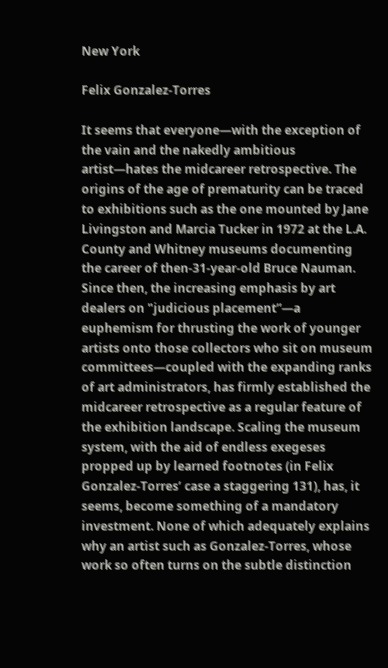New York

Felix Gonzalez-Torres

It seems that everyone—with the exception of the vain and the nakedly ambitious artist—hates the midcareer retrospective. The origins of the age of prematurity can be traced to exhibitions such as the one mounted by Jane Livingston and Marcia Tucker in 1972 at the L.A. County and Whitney museums documenting the career of then-31-year-old Bruce Nauman. Since then, the increasing emphasis by art dealers on "judicious placement”—a euphemism for thrusting the work of younger artists onto those collectors who sit on museum committees—coupled with the expanding ranks of art administrators, has firmly established the midcareer retrospective as a regular feature of the exhibition landscape. Scaling the museum system, with the aid of endless exegeses propped up by learned footnotes (in Felix Gonzalez-Torres’ case a staggering 131), has, it seems, become something of a mandatory investment. None of which adequately explains why an artist such as Gonzalez-Torres, whose work so often turns on the subtle distinction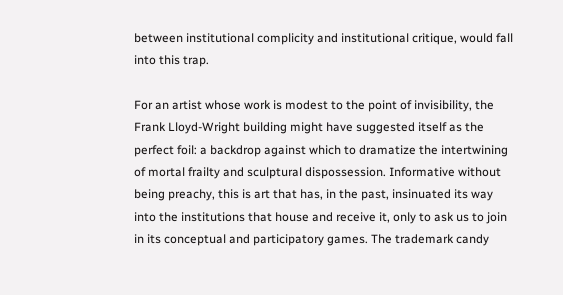between institutional complicity and institutional critique, would fall into this trap.

For an artist whose work is modest to the point of invisibility, the Frank Lloyd-Wright building might have suggested itself as the perfect foil: a backdrop against which to dramatize the intertwining of mortal frailty and sculptural dispossession. Informative without being preachy, this is art that has, in the past, insinuated its way into the institutions that house and receive it, only to ask us to join in its conceptual and participatory games. The trademark candy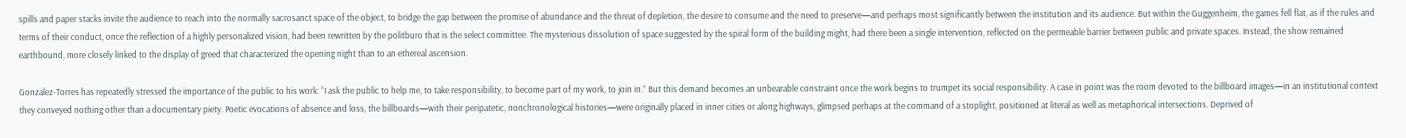spills and paper stacks invite the audience to reach into the normally sacrosanct space of the object, to bridge the gap between the promise of abundance and the threat of depletion, the desire to consume and the need to preserve—and perhaps most significantly between the institution and its audience. But within the Guggenheim, the games fell flat, as if the rules and terms of their conduct, once the reflection of a highly personalized vision, had been rewritten by the politburo that is the select committee. The mysterious dissolution of space suggested by the spiral form of the building might, had there been a single intervention, reflected on the permeable barrier between public and private spaces. Instead, the show remained earthbound, more closely linked to the display of greed that characterized the opening night than to an ethereal ascension.

Gonzalez-Torres has repeatedly stressed the importance of the public to his work: “I ask the public to help me, to take responsibility, to become part of my work, to join in.” But this demand becomes an unbearable constraint once the work begins to trumpet its social responsibility. A case in point was the room devoted to the billboard images—in an institutional context they conveyed nothing other than a documentary piety. Poetic evocations of absence and loss, the billboards—with their peripatetic, nonchronological histories—were originally placed in inner cities or along highways, glimpsed perhaps at the command of a stoplight, positioned at literal as well as metaphorical intersections. Deprived of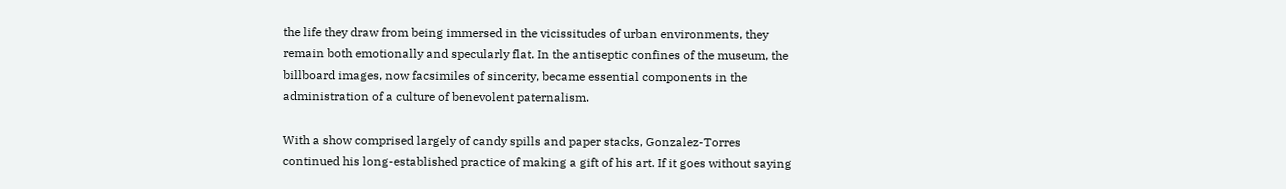the life they draw from being immersed in the vicissitudes of urban environments, they remain both emotionally and specularly flat. In the antiseptic confines of the museum, the billboard images, now facsimiles of sincerity, became essential components in the administration of a culture of benevolent paternalism.

With a show comprised largely of candy spills and paper stacks, Gonzalez-Torres continued his long-established practice of making a gift of his art. If it goes without saying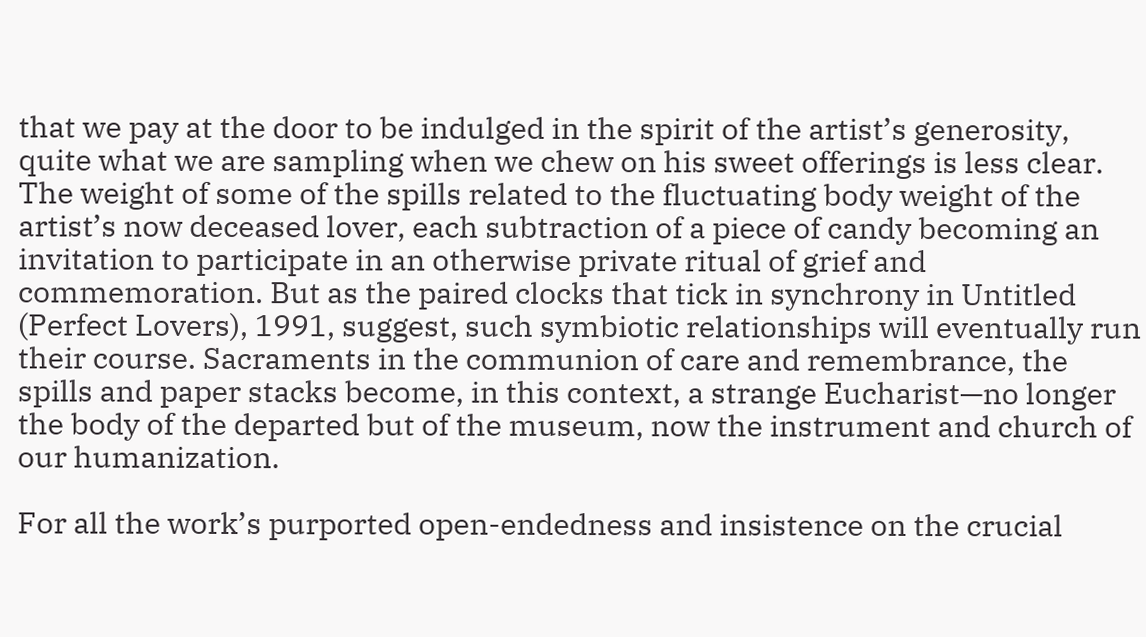that we pay at the door to be indulged in the spirit of the artist’s generosity, quite what we are sampling when we chew on his sweet offerings is less clear. The weight of some of the spills related to the fluctuating body weight of the artist’s now deceased lover, each subtraction of a piece of candy becoming an invitation to participate in an otherwise private ritual of grief and commemoration. But as the paired clocks that tick in synchrony in Untitled (Perfect Lovers), 1991, suggest, such symbiotic relationships will eventually run their course. Sacraments in the communion of care and remembrance, the spills and paper stacks become, in this context, a strange Eucharist—no longer the body of the departed but of the museum, now the instrument and church of our humanization.

For all the work’s purported open-endedness and insistence on the crucial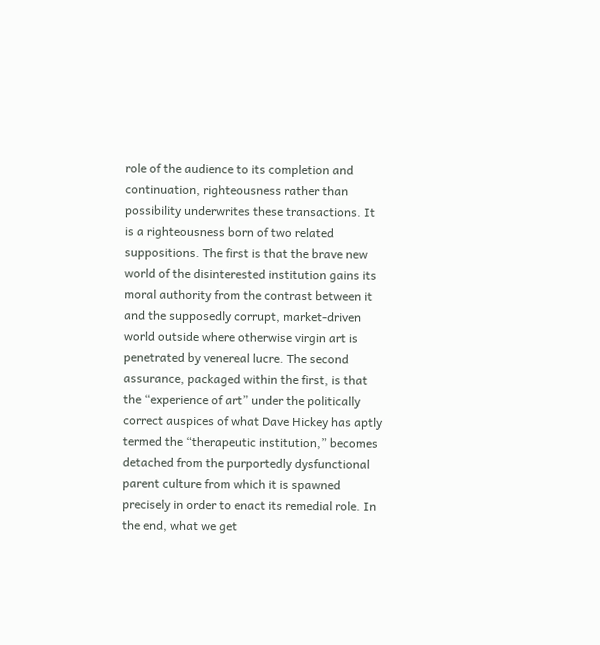role of the audience to its completion and continuation, righteousness rather than possibility underwrites these transactions. It is a righteousness born of two related suppositions. The first is that the brave new world of the disinterested institution gains its moral authority from the contrast between it and the supposedly corrupt, market-driven world outside where otherwise virgin art is penetrated by venereal lucre. The second assurance, packaged within the first, is that the “experience of art” under the politically correct auspices of what Dave Hickey has aptly termed the “therapeutic institution,” becomes detached from the purportedly dysfunctional parent culture from which it is spawned precisely in order to enact its remedial role. In the end, what we get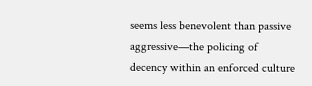seems less benevolent than passive aggressive—the policing of decency within an enforced culture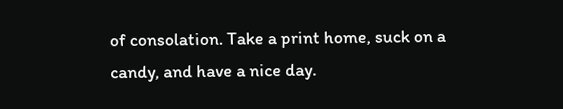of consolation. Take a print home, suck on a candy, and have a nice day.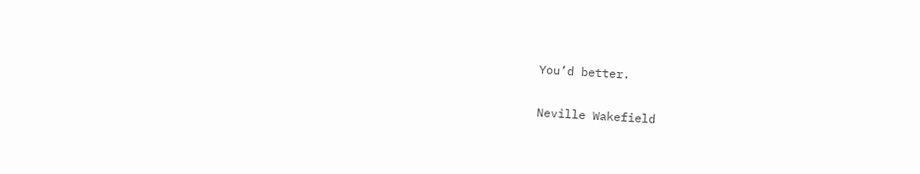You’d better.

Neville Wakefield